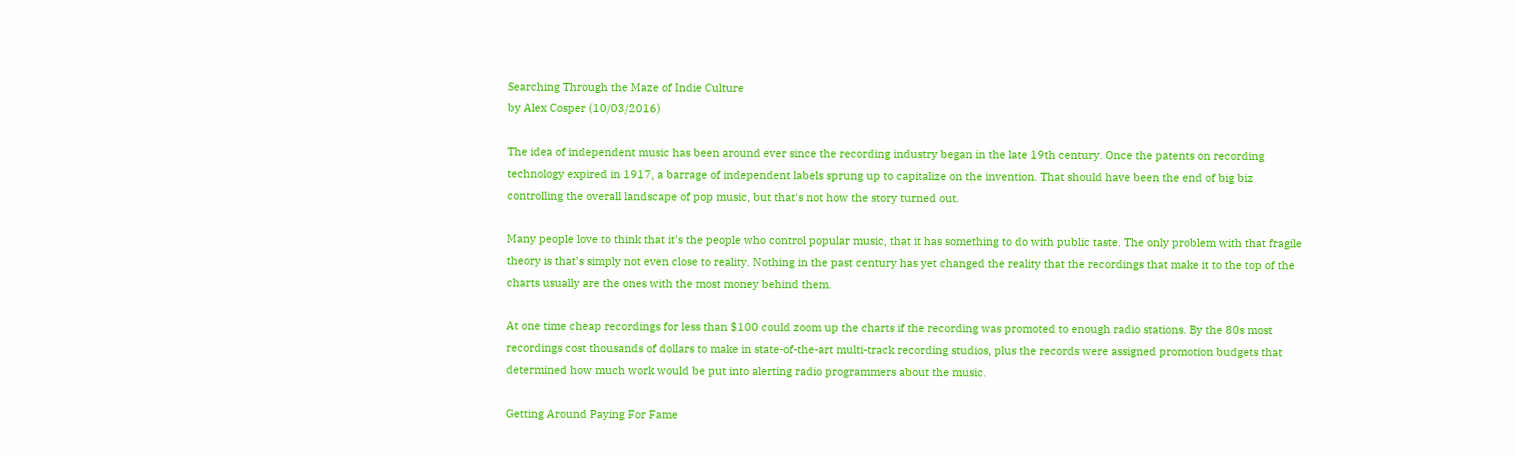Searching Through the Maze of Indie Culture
by Alex Cosper (10/03/2016)

The idea of independent music has been around ever since the recording industry began in the late 19th century. Once the patents on recording technology expired in 1917, a barrage of independent labels sprung up to capitalize on the invention. That should have been the end of big biz controlling the overall landscape of pop music, but that's not how the story turned out.

Many people love to think that it's the people who control popular music, that it has something to do with public taste. The only problem with that fragile theory is that's simply not even close to reality. Nothing in the past century has yet changed the reality that the recordings that make it to the top of the charts usually are the ones with the most money behind them.

At one time cheap recordings for less than $100 could zoom up the charts if the recording was promoted to enough radio stations. By the 80s most recordings cost thousands of dollars to make in state-of-the-art multi-track recording studios, plus the records were assigned promotion budgets that determined how much work would be put into alerting radio programmers about the music.

Getting Around Paying For Fame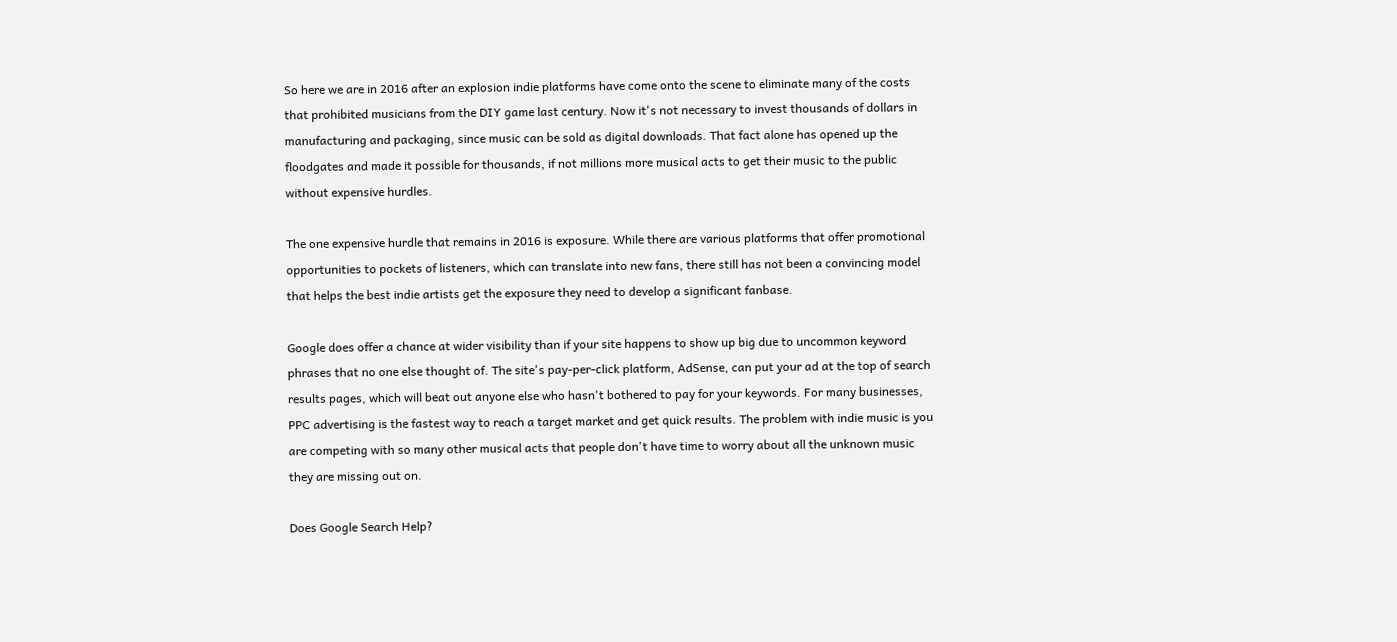So here we are in 2016 after an explosion indie platforms have come onto the scene to eliminate many of the costs that prohibited musicians from the DIY game last century. Now it's not necessary to invest thousands of dollars in manufacturing and packaging, since music can be sold as digital downloads. That fact alone has opened up the floodgates and made it possible for thousands, if not millions more musical acts to get their music to the public without expensive hurdles.

The one expensive hurdle that remains in 2016 is exposure. While there are various platforms that offer promotional opportunities to pockets of listeners, which can translate into new fans, there still has not been a convincing model that helps the best indie artists get the exposure they need to develop a significant fanbase.

Google does offer a chance at wider visibility than if your site happens to show up big due to uncommon keyword phrases that no one else thought of. The site's pay-per-click platform, AdSense, can put your ad at the top of search results pages, which will beat out anyone else who hasn't bothered to pay for your keywords. For many businesses, PPC advertising is the fastest way to reach a target market and get quick results. The problem with indie music is you are competing with so many other musical acts that people don't have time to worry about all the unknown music they are missing out on.

Does Google Search Help?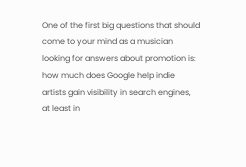One of the first big questions that should come to your mind as a musician looking for answers about promotion is: how much does Google help indie artists gain visibility in search engines, at least in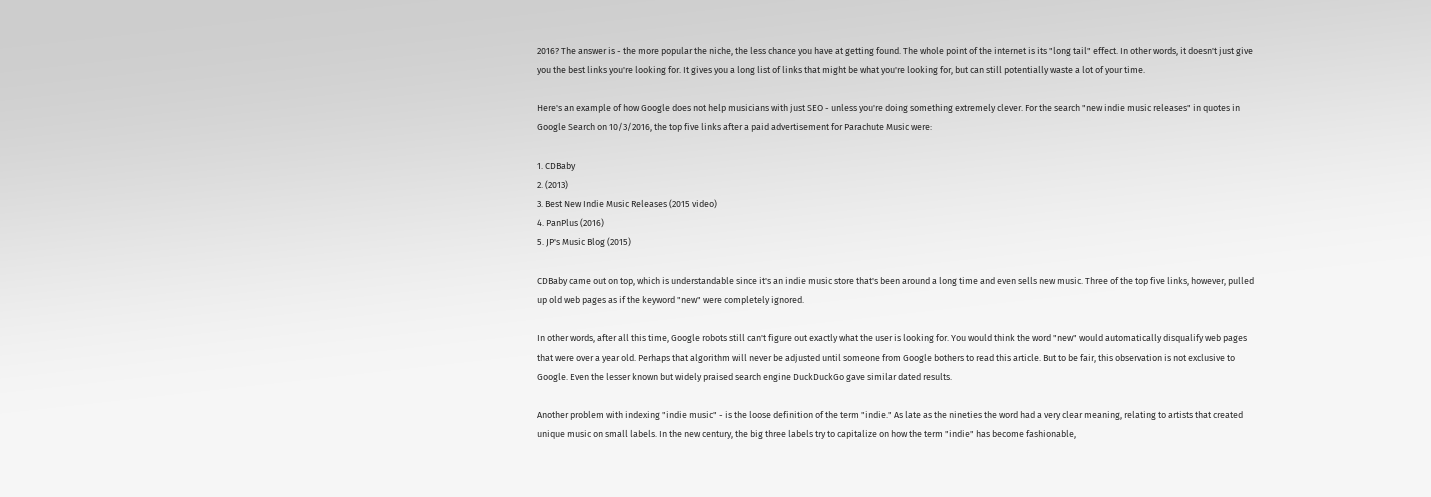2016? The answer is - the more popular the niche, the less chance you have at getting found. The whole point of the internet is its "long tail" effect. In other words, it doesn't just give you the best links you're looking for. It gives you a long list of links that might be what you're looking for, but can still potentially waste a lot of your time.

Here's an example of how Google does not help musicians with just SEO - unless you're doing something extremely clever. For the search "new indie music releases" in quotes in Google Search on 10/3/2016, the top five links after a paid advertisement for Parachute Music were:

1. CDBaby
2. (2013)
3. Best New Indie Music Releases (2015 video)
4. PanPlus (2016)
5. JP's Music Blog (2015)

CDBaby came out on top, which is understandable since it's an indie music store that's been around a long time and even sells new music. Three of the top five links, however, pulled up old web pages as if the keyword "new" were completely ignored.

In other words, after all this time, Google robots still can't figure out exactly what the user is looking for. You would think the word "new" would automatically disqualify web pages that were over a year old. Perhaps that algorithm will never be adjusted until someone from Google bothers to read this article. But to be fair, this observation is not exclusive to Google. Even the lesser known but widely praised search engine DuckDuckGo gave similar dated results.

Another problem with indexing "indie music" - is the loose definition of the term "indie." As late as the nineties the word had a very clear meaning, relating to artists that created unique music on small labels. In the new century, the big three labels try to capitalize on how the term "indie" has become fashionable,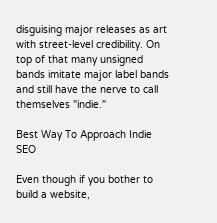disguising major releases as art with street-level credibility. On top of that many unsigned bands imitate major label bands and still have the nerve to call themselves "indie."

Best Way To Approach Indie SEO

Even though if you bother to build a website,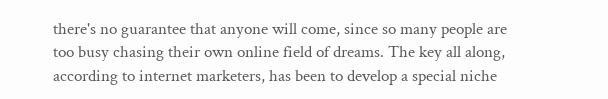there's no guarantee that anyone will come, since so many people are too busy chasing their own online field of dreams. The key all along, according to internet marketers, has been to develop a special niche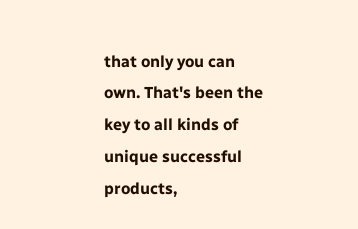that only you can own. That's been the key to all kinds of unique successful products,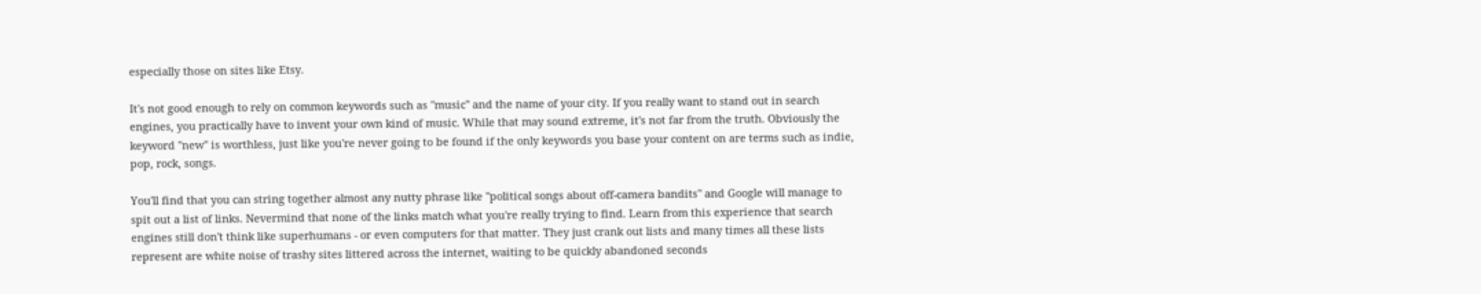especially those on sites like Etsy.

It's not good enough to rely on common keywords such as "music" and the name of your city. If you really want to stand out in search engines, you practically have to invent your own kind of music. While that may sound extreme, it's not far from the truth. Obviously the keyword "new" is worthless, just like you're never going to be found if the only keywords you base your content on are terms such as indie, pop, rock, songs.

You'll find that you can string together almost any nutty phrase like "political songs about off-camera bandits" and Google will manage to spit out a list of links. Nevermind that none of the links match what you're really trying to find. Learn from this experience that search engines still don't think like superhumans - or even computers for that matter. They just crank out lists and many times all these lists represent are white noise of trashy sites littered across the internet, waiting to be quickly abandoned seconds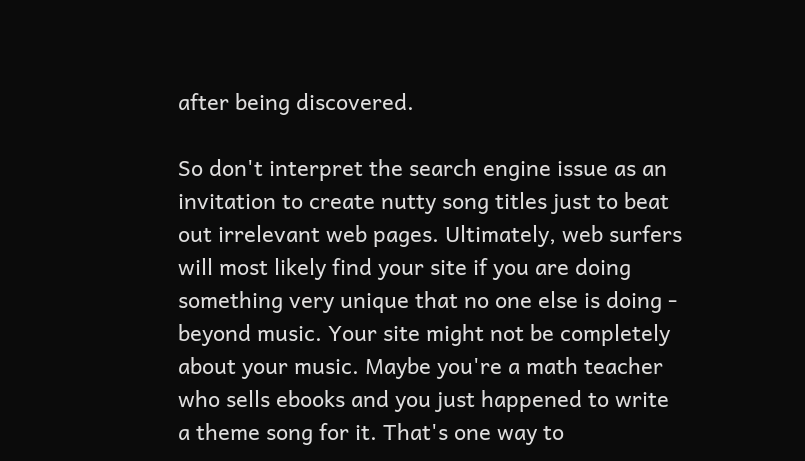after being discovered.

So don't interpret the search engine issue as an invitation to create nutty song titles just to beat out irrelevant web pages. Ultimately, web surfers will most likely find your site if you are doing something very unique that no one else is doing - beyond music. Your site might not be completely about your music. Maybe you're a math teacher who sells ebooks and you just happened to write a theme song for it. That's one way to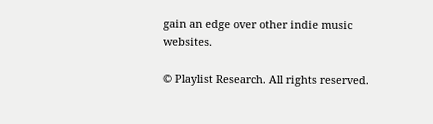gain an edge over other indie music websites.

© Playlist Research. All rights reserved.